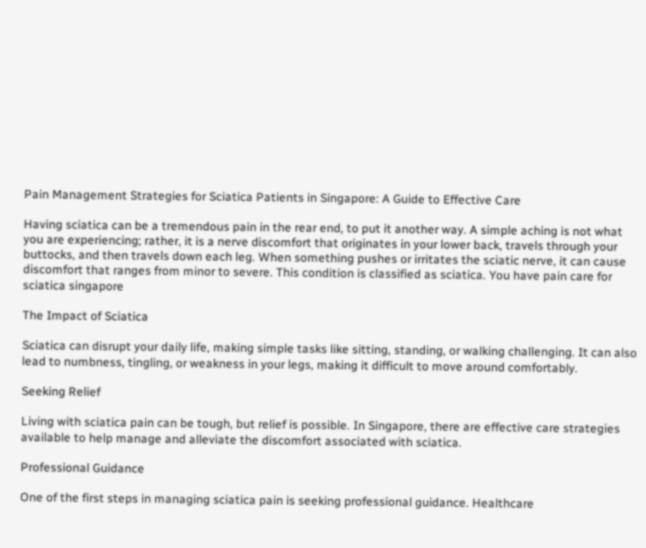Pain Management Strategies for Sciatica Patients in Singapore: A Guide to Effective Care

Having sciatica can be a tremendous pain in the rear end, to put it another way. A simple aching is not what you are experiencing; rather, it is a nerve discomfort that originates in your lower back, travels through your buttocks, and then travels down each leg. When something pushes or irritates the sciatic nerve, it can cause discomfort that ranges from minor to severe. This condition is classified as sciatica. You have pain care for sciatica singapore

The Impact of Sciatica

Sciatica can disrupt your daily life, making simple tasks like sitting, standing, or walking challenging. It can also lead to numbness, tingling, or weakness in your legs, making it difficult to move around comfortably.

Seeking Relief

Living with sciatica pain can be tough, but relief is possible. In Singapore, there are effective care strategies available to help manage and alleviate the discomfort associated with sciatica.

Professional Guidance

One of the first steps in managing sciatica pain is seeking professional guidance. Healthcare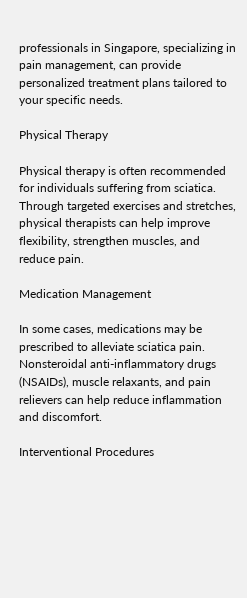professionals in Singapore, specializing in pain management, can provide personalized treatment plans tailored to your specific needs.

Physical Therapy

Physical therapy is often recommended for individuals suffering from sciatica. Through targeted exercises and stretches, physical therapists can help improve flexibility, strengthen muscles, and reduce pain.

Medication Management

In some cases, medications may be prescribed to alleviate sciatica pain. Nonsteroidal anti-inflammatory drugs (NSAIDs), muscle relaxants, and pain relievers can help reduce inflammation and discomfort.

Interventional Procedures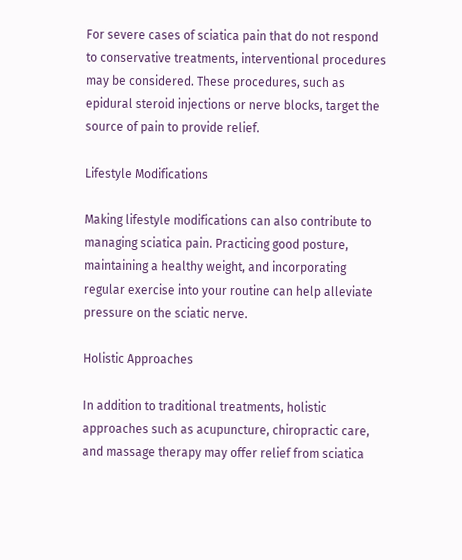For severe cases of sciatica pain that do not respond to conservative treatments, interventional procedures may be considered. These procedures, such as epidural steroid injections or nerve blocks, target the source of pain to provide relief.

Lifestyle Modifications

Making lifestyle modifications can also contribute to managing sciatica pain. Practicing good posture, maintaining a healthy weight, and incorporating regular exercise into your routine can help alleviate pressure on the sciatic nerve.

Holistic Approaches

In addition to traditional treatments, holistic approaches such as acupuncture, chiropractic care, and massage therapy may offer relief from sciatica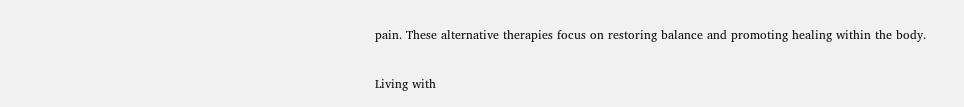pain. These alternative therapies focus on restoring balance and promoting healing within the body.

Living with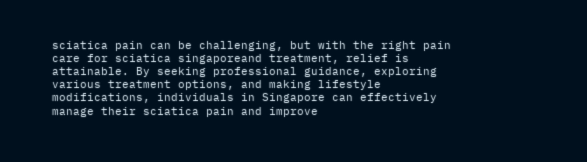sciatica pain can be challenging, but with the right pain care for sciatica singaporeand treatment, relief is attainable. By seeking professional guidance, exploring various treatment options, and making lifestyle modifications, individuals in Singapore can effectively manage their sciatica pain and improve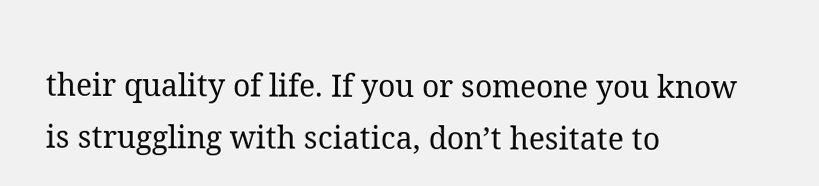their quality of life. If you or someone you know is struggling with sciatica, don’t hesitate to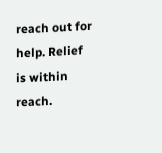reach out for help. Relief is within reach.